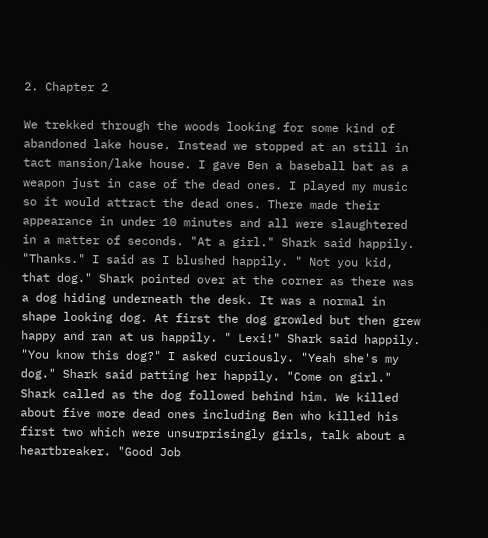2. Chapter 2

We trekked through the woods looking for some kind of abandoned lake house. Instead we stopped at an still in tact mansion/lake house. I gave Ben a baseball bat as a weapon just in case of the dead ones. I played my music so it would attract the dead ones. There made their appearance in under 10 minutes and all were slaughtered in a matter of seconds. "At a girl." Shark said happily. "Thanks." I said as I blushed happily. " Not you kid, that dog." Shark pointed over at the corner as there was a dog hiding underneath the desk. It was a normal in shape looking dog. At first the dog growled but then grew happy and ran at us happily. " Lexi!" Shark said happily. "You know this dog?" I asked curiously. "Yeah she's my dog." Shark said patting her happily. "Come on girl." Shark called as the dog followed behind him. We killed about five more dead ones including Ben who killed his first two which were unsurprisingly girls, talk about a heartbreaker. "Good Job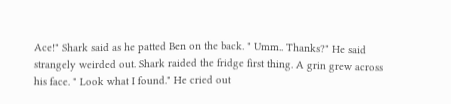Ace!" Shark said as he patted Ben on the back. " Umm.. Thanks?" He said strangely weirded out. Shark raided the fridge first thing. A grin grew across his face. " Look what I found." He cried out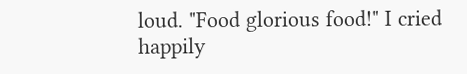loud. "Food glorious food!" I cried happily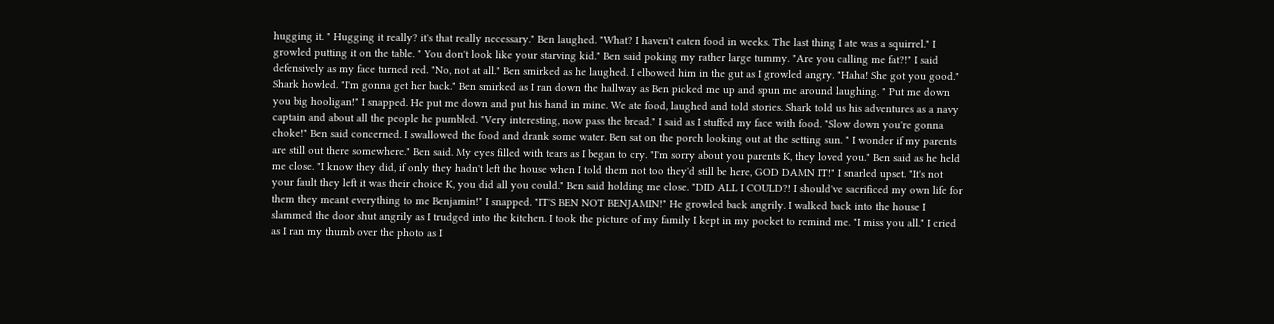hugging it. " Hugging it really? it's that really necessary." Ben laughed. "What? I haven't eaten food in weeks. The last thing I ate was a squirrel." I growled putting it on the table. " You don't look like your starving kid." Ben said poking my rather large tummy. "Are you calling me fat?!" I said defensively as my face turned red. "No, not at all." Ben smirked as he laughed. I elbowed him in the gut as I growled angry. "Haha! She got you good." Shark howled. "I'm gonna get her back." Ben smirked as I ran down the hallway as Ben picked me up and spun me around laughing. " Put me down you big hooligan!" I snapped. He put me down and put his hand in mine. We ate food, laughed and told stories. Shark told us his adventures as a navy captain and about all the people he pumbled. "Very interesting, now pass the bread." I said as I stuffed my face with food. "Slow down you're gonna choke!" Ben said concerned. I swallowed the food and drank some water. Ben sat on the porch looking out at the setting sun. " I wonder if my parents are still out there somewhere." Ben said. My eyes filled with tears as I began to cry. "I'm sorry about you parents K, they loved you." Ben said as he held me close. "I know they did, if only they hadn't left the house when I told them not too they'd still be here, GOD DAMN IT!" I snarled upset. "It's not your fault they left it was their choice K, you did all you could." Ben said holding me close. "DID ALL I COULD?! I should've sacrificed my own life for them they meant everything to me Benjamin!" I snapped. "IT'S BEN NOT BENJAMIN!" He growled back angrily. I walked back into the house I slammed the door shut angrily as I trudged into the kitchen. I took the picture of my family I kept in my pocket to remind me. "I miss you all." I cried as I ran my thumb over the photo as I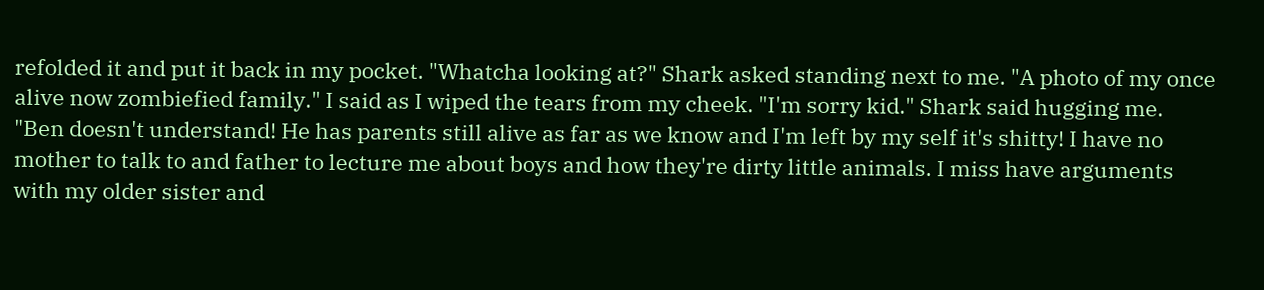refolded it and put it back in my pocket. "Whatcha looking at?" Shark asked standing next to me. "A photo of my once alive now zombiefied family." I said as I wiped the tears from my cheek. "I'm sorry kid." Shark said hugging me. "Ben doesn't understand! He has parents still alive as far as we know and I'm left by my self it's shitty! I have no mother to talk to and father to lecture me about boys and how they're dirty little animals. I miss have arguments with my older sister and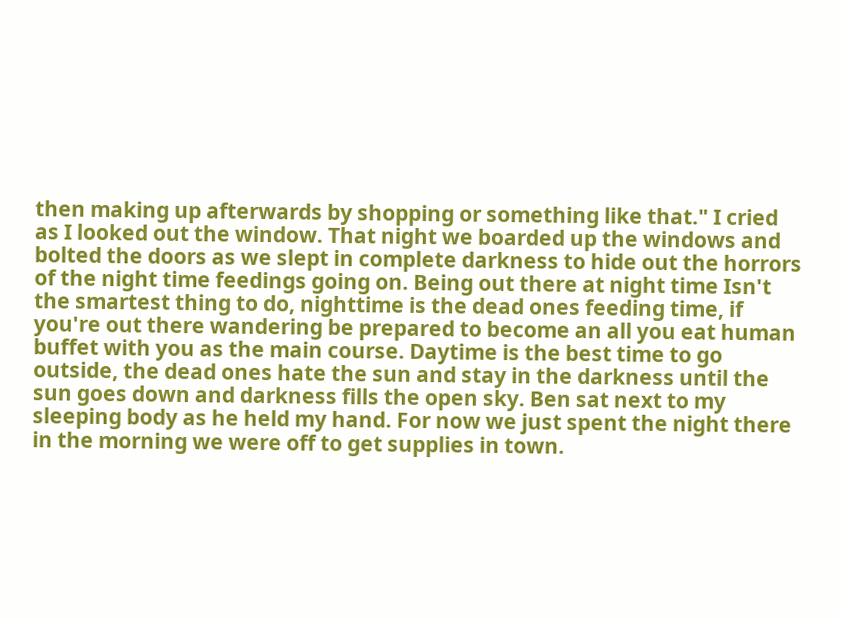then making up afterwards by shopping or something like that." I cried as I looked out the window. That night we boarded up the windows and bolted the doors as we slept in complete darkness to hide out the horrors of the night time feedings going on. Being out there at night time Isn't the smartest thing to do, nighttime is the dead ones feeding time, if you're out there wandering be prepared to become an all you eat human buffet with you as the main course. Daytime is the best time to go outside, the dead ones hate the sun and stay in the darkness until the sun goes down and darkness fills the open sky. Ben sat next to my sleeping body as he held my hand. For now we just spent the night there in the morning we were off to get supplies in town.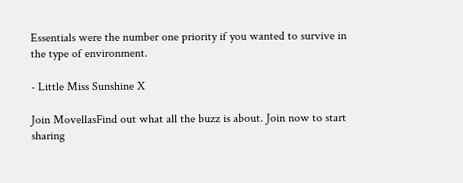Essentials were the number one priority if you wanted to survive in the type of environment.

- Little Miss Sunshine X

Join MovellasFind out what all the buzz is about. Join now to start sharing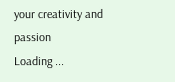your creativity and passion
Loading ...